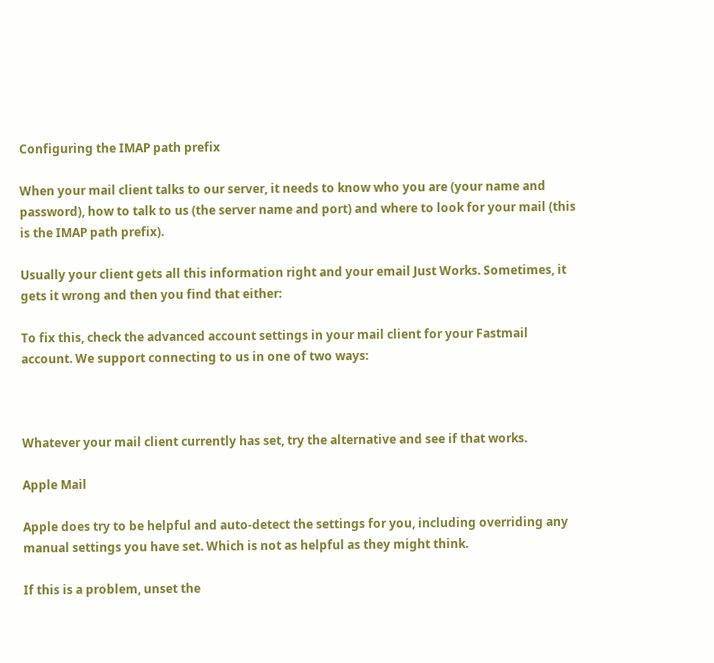Configuring the IMAP path prefix

When your mail client talks to our server, it needs to know who you are (your name and password), how to talk to us (the server name and port) and where to look for your mail (this is the IMAP path prefix).

Usually your client gets all this information right and your email Just Works. Sometimes, it gets it wrong and then you find that either:

To fix this, check the advanced account settings in your mail client for your Fastmail account. We support connecting to us in one of two ways:



Whatever your mail client currently has set, try the alternative and see if that works.

Apple Mail

Apple does try to be helpful and auto-detect the settings for you, including overriding any manual settings you have set. Which is not as helpful as they might think.

If this is a problem, unset the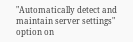"Automatically detect and maintain server settings" option on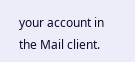your account in the Mail client.